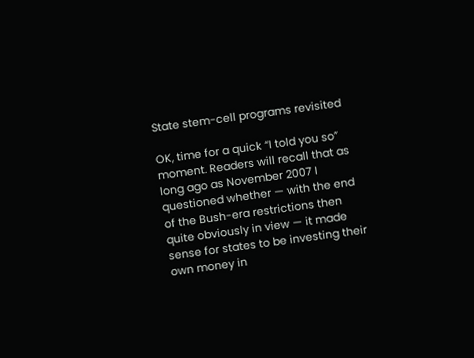State stem-cell programs revisited

OK, time for a quick “I told you so” moment. Readers will recall that as long ago as November 2007 I questioned whether — with the end of the Bush-era restrictions then quite obviously in view — it made sense for states to be investing their own money in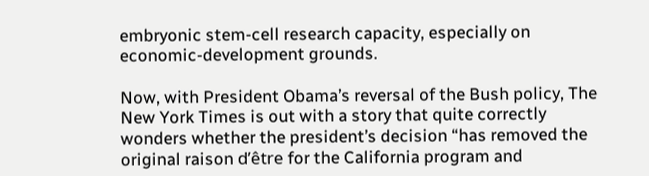embryonic stem-cell research capacity, especially on economic-development grounds.

Now, with President Obama’s reversal of the Bush policy, The New York Times is out with a story that quite correctly wonders whether the president’s decision “has removed the original raison d’être for the California program and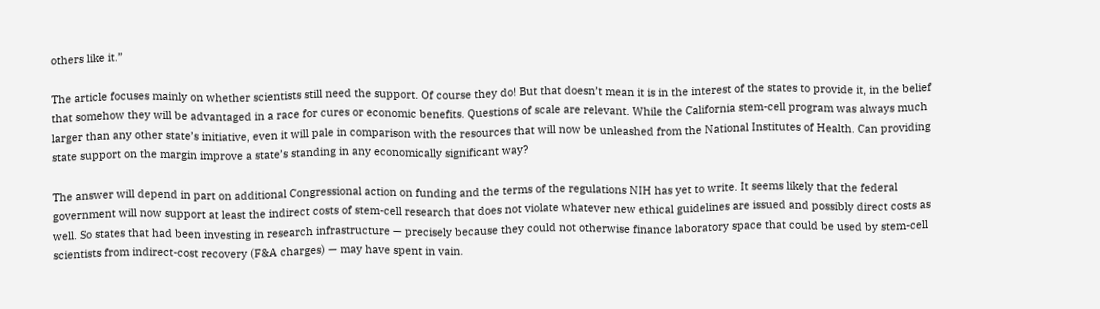others like it.”

The article focuses mainly on whether scientists still need the support. Of course they do! But that doesn’t mean it is in the interest of the states to provide it, in the belief that somehow they will be advantaged in a race for cures or economic benefits. Questions of scale are relevant. While the California stem-cell program was always much larger than any other state’s initiative, even it will pale in comparison with the resources that will now be unleashed from the National Institutes of Health. Can providing state support on the margin improve a state’s standing in any economically significant way?

The answer will depend in part on additional Congressional action on funding and the terms of the regulations NIH has yet to write. It seems likely that the federal government will now support at least the indirect costs of stem-cell research that does not violate whatever new ethical guidelines are issued and possibly direct costs as well. So states that had been investing in research infrastructure — precisely because they could not otherwise finance laboratory space that could be used by stem-cell scientists from indirect-cost recovery (F&A charges) — may have spent in vain.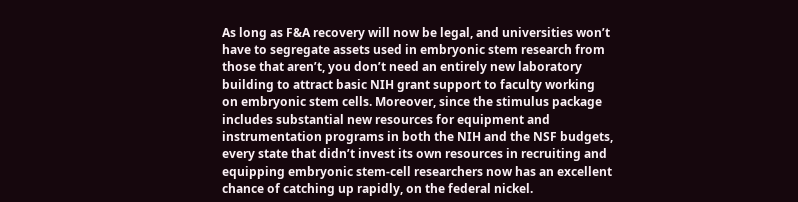As long as F&A recovery will now be legal, and universities won’t have to segregate assets used in embryonic stem research from those that aren’t, you don’t need an entirely new laboratory building to attract basic NIH grant support to faculty working on embryonic stem cells. Moreover, since the stimulus package includes substantial new resources for equipment and instrumentation programs in both the NIH and the NSF budgets, every state that didn’t invest its own resources in recruiting and equipping embryonic stem-cell researchers now has an excellent chance of catching up rapidly, on the federal nickel.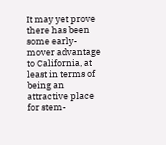It may yet prove there has been some early-mover advantage to California, at least in terms of being an attractive place for stem-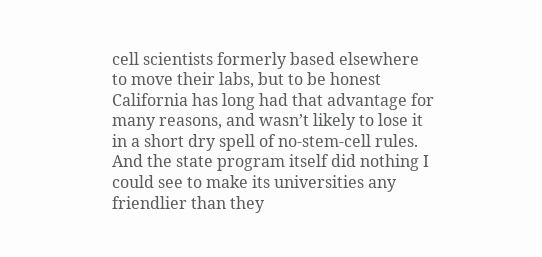cell scientists formerly based elsewhere to move their labs, but to be honest California has long had that advantage for many reasons, and wasn’t likely to lose it in a short dry spell of no-stem-cell rules. And the state program itself did nothing I could see to make its universities any friendlier than they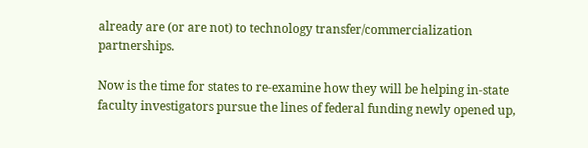already are (or are not) to technology transfer/commercialization partnerships.

Now is the time for states to re-examine how they will be helping in-state faculty investigators pursue the lines of federal funding newly opened up,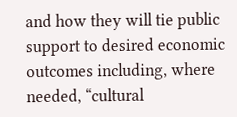and how they will tie public support to desired economic outcomes including, where needed, “cultural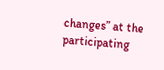changes” at the participating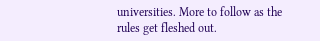universities. More to follow as the rules get fleshed out.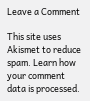Leave a Comment

This site uses Akismet to reduce spam. Learn how your comment data is processed.